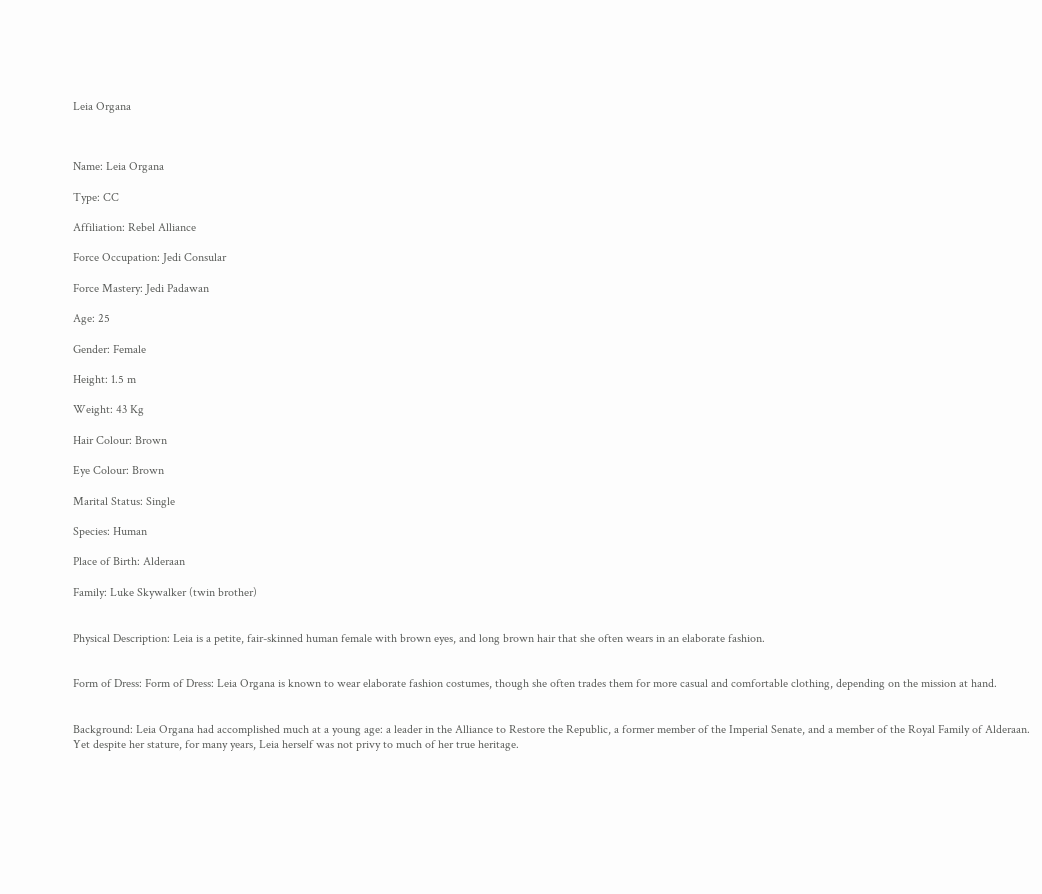Leia Organa



Name: Leia Organa

Type: CC

Affiliation: Rebel Alliance

Force Occupation: Jedi Consular

Force Mastery: Jedi Padawan

Age: 25

Gender: Female

Height: 1.5 m

Weight: 43 Kg

Hair Colour: Brown

Eye Colour: Brown

Marital Status: Single

Species: Human

Place of Birth: Alderaan

Family: Luke Skywalker (twin brother)


Physical Description: Leia is a petite, fair-skinned human female with brown eyes, and long brown hair that she often wears in an elaborate fashion.


Form of Dress: Form of Dress: Leia Organa is known to wear elaborate fashion costumes, though she often trades them for more casual and comfortable clothing, depending on the mission at hand.


Background: Leia Organa had accomplished much at a young age: a leader in the Alliance to Restore the Republic, a former member of the Imperial Senate, and a member of the Royal Family of Alderaan. Yet despite her stature, for many years, Leia herself was not privy to much of her true heritage.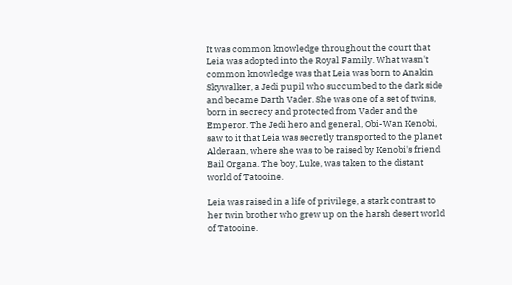It was common knowledge throughout the court that Leia was adopted into the Royal Family. What wasn't common knowledge was that Leia was born to Anakin Skywalker, a Jedi pupil who succumbed to the dark side and became Darth Vader. She was one of a set of twins, born in secrecy and protected from Vader and the Emperor. The Jedi hero and general, Obi-Wan Kenobi, saw to it that Leia was secretly transported to the planet Alderaan, where she was to be raised by Kenobi's friend Bail Organa. The boy, Luke, was taken to the distant world of Tatooine.

Leia was raised in a life of privilege, a stark contrast to her twin brother who grew up on the harsh desert world of Tatooine.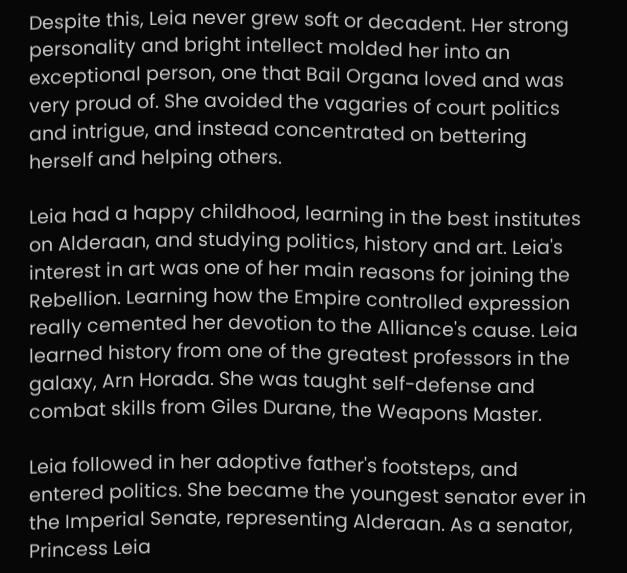Despite this, Leia never grew soft or decadent. Her strong personality and bright intellect molded her into an exceptional person, one that Bail Organa loved and was very proud of. She avoided the vagaries of court politics and intrigue, and instead concentrated on bettering herself and helping others.

Leia had a happy childhood, learning in the best institutes on Alderaan, and studying politics, history and art. Leia's interest in art was one of her main reasons for joining the Rebellion. Learning how the Empire controlled expression really cemented her devotion to the Alliance's cause. Leia learned history from one of the greatest professors in the galaxy, Arn Horada. She was taught self-defense and combat skills from Giles Durane, the Weapons Master.

Leia followed in her adoptive father's footsteps, and entered politics. She became the youngest senator ever in the Imperial Senate, representing Alderaan. As a senator, Princess Leia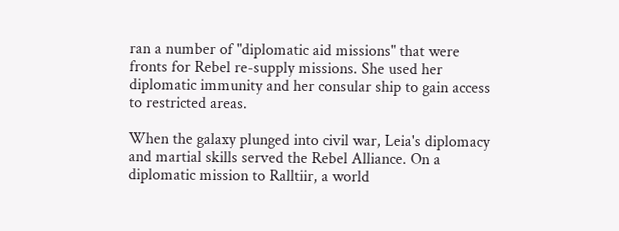ran a number of "diplomatic aid missions" that were fronts for Rebel re-supply missions. She used her diplomatic immunity and her consular ship to gain access to restricted areas.

When the galaxy plunged into civil war, Leia's diplomacy and martial skills served the Rebel Alliance. On a diplomatic mission to Ralltiir, a world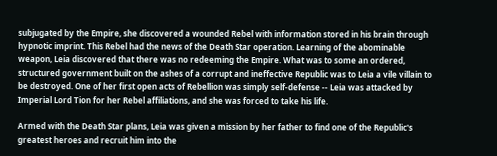subjugated by the Empire, she discovered a wounded Rebel with information stored in his brain through hypnotic imprint. This Rebel had the news of the Death Star operation. Learning of the abominable weapon, Leia discovered that there was no redeeming the Empire. What was to some an ordered, structured government built on the ashes of a corrupt and ineffective Republic was to Leia a vile villain to be destroyed. One of her first open acts of Rebellion was simply self-defense -- Leia was attacked by Imperial Lord Tion for her Rebel affiliations, and she was forced to take his life.

Armed with the Death Star plans, Leia was given a mission by her father to find one of the Republic's greatest heroes and recruit him into the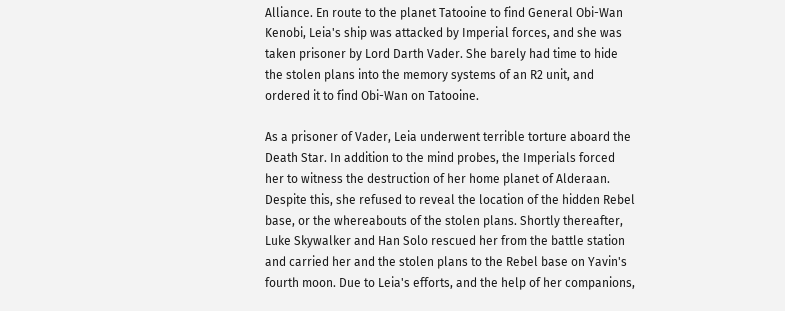Alliance. En route to the planet Tatooine to find General Obi-Wan Kenobi, Leia's ship was attacked by Imperial forces, and she was taken prisoner by Lord Darth Vader. She barely had time to hide the stolen plans into the memory systems of an R2 unit, and ordered it to find Obi-Wan on Tatooine.

As a prisoner of Vader, Leia underwent terrible torture aboard the Death Star. In addition to the mind probes, the Imperials forced her to witness the destruction of her home planet of Alderaan. Despite this, she refused to reveal the location of the hidden Rebel base, or the whereabouts of the stolen plans. Shortly thereafter, Luke Skywalker and Han Solo rescued her from the battle station and carried her and the stolen plans to the Rebel base on Yavin's fourth moon. Due to Leia's efforts, and the help of her companions,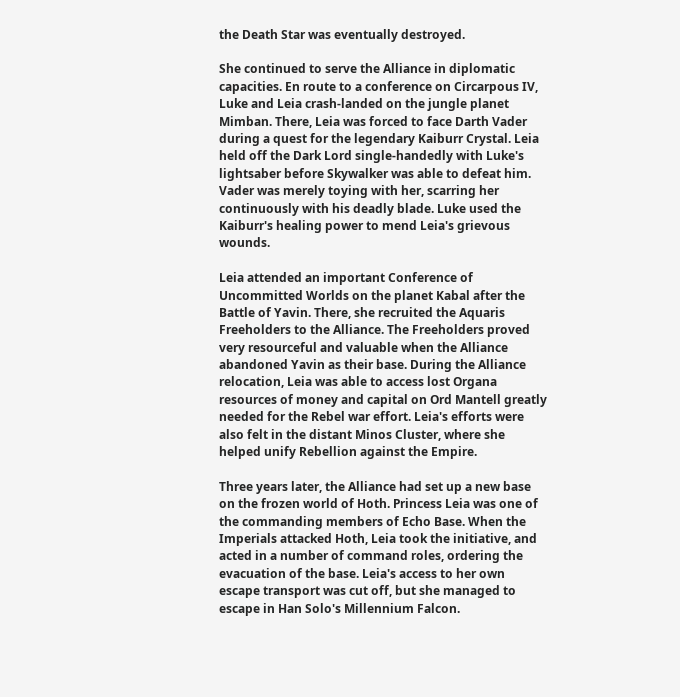the Death Star was eventually destroyed.

She continued to serve the Alliance in diplomatic capacities. En route to a conference on Circarpous IV, Luke and Leia crash-landed on the jungle planet Mimban. There, Leia was forced to face Darth Vader during a quest for the legendary Kaiburr Crystal. Leia held off the Dark Lord single-handedly with Luke's lightsaber before Skywalker was able to defeat him. Vader was merely toying with her, scarring her continuously with his deadly blade. Luke used the Kaiburr's healing power to mend Leia's grievous wounds.

Leia attended an important Conference of Uncommitted Worlds on the planet Kabal after the Battle of Yavin. There, she recruited the Aquaris Freeholders to the Alliance. The Freeholders proved very resourceful and valuable when the Alliance abandoned Yavin as their base. During the Alliance relocation, Leia was able to access lost Organa resources of money and capital on Ord Mantell greatly needed for the Rebel war effort. Leia's efforts were also felt in the distant Minos Cluster, where she helped unify Rebellion against the Empire.

Three years later, the Alliance had set up a new base on the frozen world of Hoth. Princess Leia was one of the commanding members of Echo Base. When the Imperials attacked Hoth, Leia took the initiative, and acted in a number of command roles, ordering the evacuation of the base. Leia's access to her own escape transport was cut off, but she managed to escape in Han Solo's Millennium Falcon.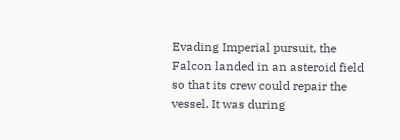Evading Imperial pursuit, the Falcon landed in an asteroid field so that its crew could repair the vessel. It was during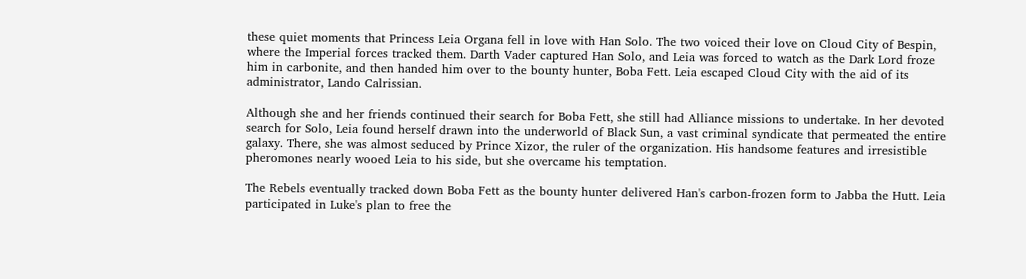these quiet moments that Princess Leia Organa fell in love with Han Solo. The two voiced their love on Cloud City of Bespin, where the Imperial forces tracked them. Darth Vader captured Han Solo, and Leia was forced to watch as the Dark Lord froze him in carbonite, and then handed him over to the bounty hunter, Boba Fett. Leia escaped Cloud City with the aid of its administrator, Lando Calrissian.

Although she and her friends continued their search for Boba Fett, she still had Alliance missions to undertake. In her devoted search for Solo, Leia found herself drawn into the underworld of Black Sun, a vast criminal syndicate that permeated the entire galaxy. There, she was almost seduced by Prince Xizor, the ruler of the organization. His handsome features and irresistible pheromones nearly wooed Leia to his side, but she overcame his temptation.

The Rebels eventually tracked down Boba Fett as the bounty hunter delivered Han's carbon-frozen form to Jabba the Hutt. Leia participated in Luke's plan to free the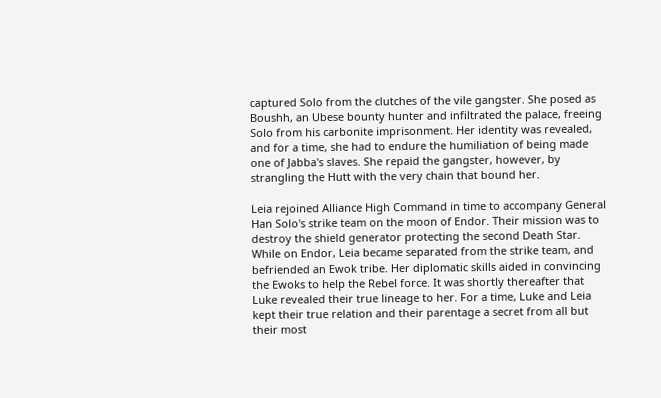captured Solo from the clutches of the vile gangster. She posed as Boushh, an Ubese bounty hunter and infiltrated the palace, freeing Solo from his carbonite imprisonment. Her identity was revealed, and for a time, she had to endure the humiliation of being made one of Jabba's slaves. She repaid the gangster, however, by strangling the Hutt with the very chain that bound her.

Leia rejoined Alliance High Command in time to accompany General Han Solo's strike team on the moon of Endor. Their mission was to destroy the shield generator protecting the second Death Star. While on Endor, Leia became separated from the strike team, and befriended an Ewok tribe. Her diplomatic skills aided in convincing the Ewoks to help the Rebel force. It was shortly thereafter that Luke revealed their true lineage to her. For a time, Luke and Leia kept their true relation and their parentage a secret from all but their most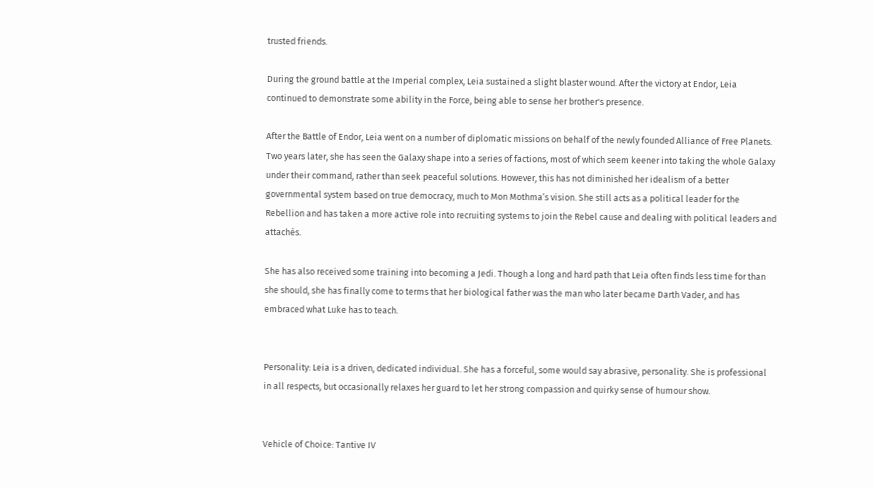trusted friends.

During the ground battle at the Imperial complex, Leia sustained a slight blaster wound. After the victory at Endor, Leia continued to demonstrate some ability in the Force, being able to sense her brother's presence.

After the Battle of Endor, Leia went on a number of diplomatic missions on behalf of the newly founded Alliance of Free Planets. Two years later, she has seen the Galaxy shape into a series of factions, most of which seem keener into taking the whole Galaxy under their command, rather than seek peaceful solutions. However, this has not diminished her idealism of a better governmental system based on true democracy, much to Mon Mothma’s vision. She still acts as a political leader for the Rebellion and has taken a more active role into recruiting systems to join the Rebel cause and dealing with political leaders and attachés.

She has also received some training into becoming a Jedi. Though a long and hard path that Leia often finds less time for than she should, she has finally come to terms that her biological father was the man who later became Darth Vader, and has embraced what Luke has to teach.


Personality: Leia is a driven, dedicated individual. She has a forceful, some would say abrasive, personality. She is professional in all respects, but occasionally relaxes her guard to let her strong compassion and quirky sense of humour show.


Vehicle of Choice: Tantive IV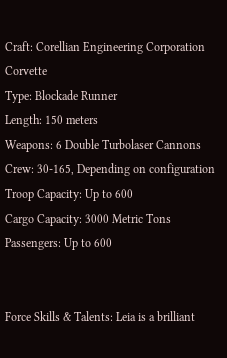Craft: Corellian Engineering Corporation Corvette
Type: Blockade Runner
Length: 150 meters
Weapons: 6 Double Turbolaser Cannons
Crew: 30-165, Depending on configuration
Troop Capacity: Up to 600
Cargo Capacity: 3000 Metric Tons
Passengers: Up to 600


Force Skills & Talents: Leia is a brilliant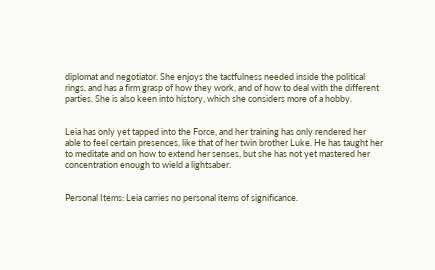diplomat and negotiator. She enjoys the tactfulness needed inside the political rings, and has a firm grasp of how they work, and of how to deal with the different parties. She is also keen into history, which she considers more of a hobby.


Leia has only yet tapped into the Force, and her training has only rendered her able to feel certain presences, like that of her twin brother Luke. He has taught her to meditate and on how to extend her senses, but she has not yet mastered her concentration enough to wield a lightsaber.


Personal Items: Leia carries no personal items of significance.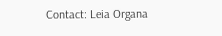Contact: Leia Organa